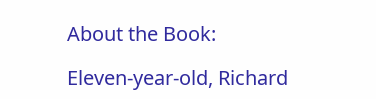About the Book:

Eleven-year-old, Richard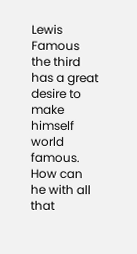Lewis Famous the third has a great desire to make himself world famous. How can he with all that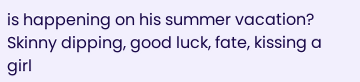is happening on his summer vacation? Skinny dipping, good luck, fate, kissing a girl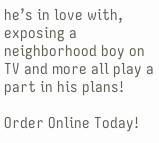he’s in love with, exposing a neighborhood boy on TV and more all play a part in his plans!

Order Online Today!